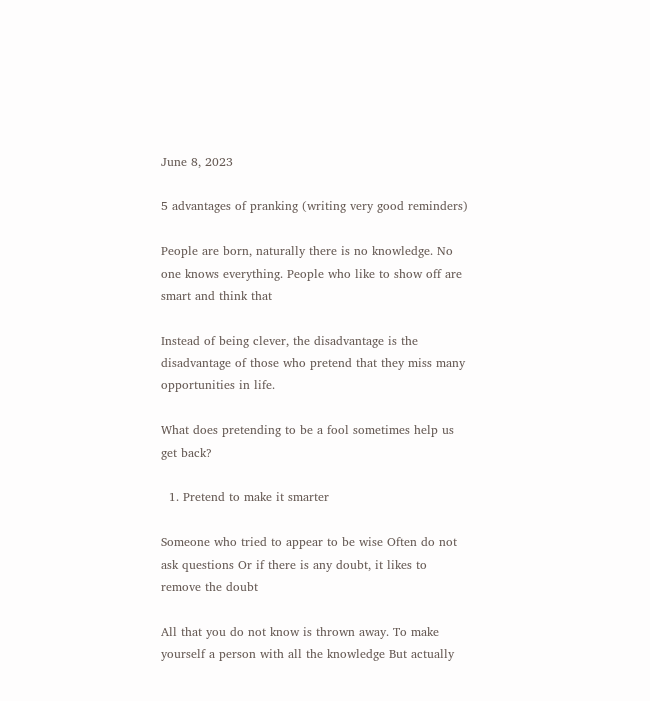June 8, 2023

5 advantages of pranking (writing very good reminders)

People are born, naturally there is no knowledge. No one knows everything. People who like to show off are smart and think that

Instead of being clever, the disadvantage is the disadvantage of those who pretend that they miss many opportunities in life.

What does pretending to be a fool sometimes help us get back?

  1. Pretend to make it smarter

Someone who tried to appear to be wise Often do not ask questions Or if there is any doubt, it likes to remove the doubt

All that you do not know is thrown away. To make yourself a person with all the knowledge But actually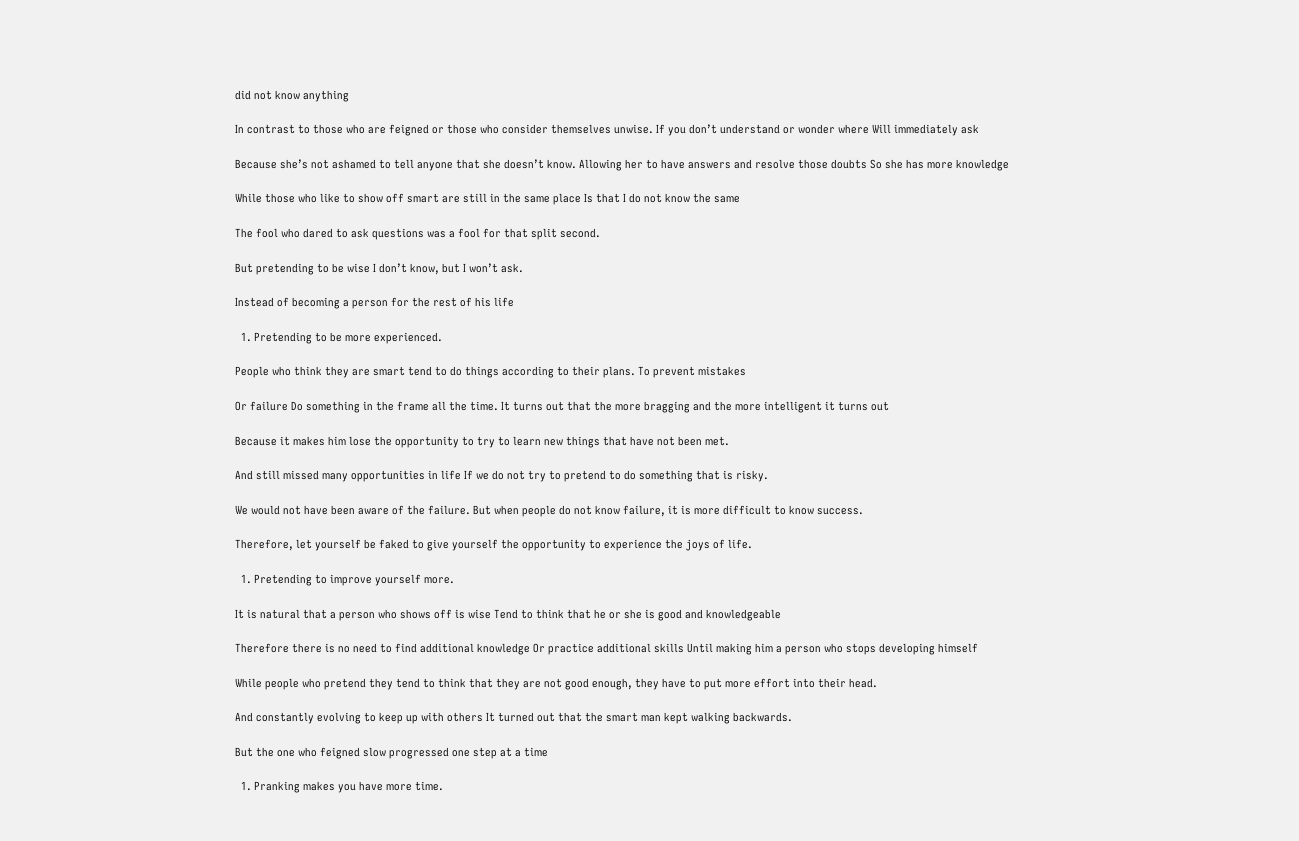did not know anything

In contrast to those who are feigned or those who consider themselves unwise. If you don’t understand or wonder where Will immediately ask

Because she’s not ashamed to tell anyone that she doesn’t know. Allowing her to have answers and resolve those doubts So she has more knowledge

While those who like to show off smart are still in the same place Is that I do not know the same

The fool who dared to ask questions was a fool for that split second.

But pretending to be wise I don’t know, but I won’t ask.

Instead of becoming a person for the rest of his life

  1. Pretending to be more experienced.

People who think they are smart tend to do things according to their plans. To prevent mistakes

Or failure Do something in the frame all the time. It turns out that the more bragging and the more intelligent it turns out

Because it makes him lose the opportunity to try to learn new things that have not been met.

And still missed many opportunities in life If we do not try to pretend to do something that is risky.

We would not have been aware of the failure. But when people do not know failure, it is more difficult to know success.

Therefore, let yourself be faked to give yourself the opportunity to experience the joys of life.

  1. Pretending to improve yourself more.

It is natural that a person who shows off is wise Tend to think that he or she is good and knowledgeable

Therefore there is no need to find additional knowledge Or practice additional skills Until making him a person who stops developing himself

While people who pretend they tend to think that they are not good enough, they have to put more effort into their head.

And constantly evolving to keep up with others It turned out that the smart man kept walking backwards.

But the one who feigned slow progressed one step at a time

  1. Pranking makes you have more time.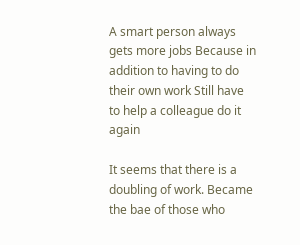A smart person always gets more jobs Because in addition to having to do their own work Still have to help a colleague do it again

It seems that there is a doubling of work. Became the bae of those who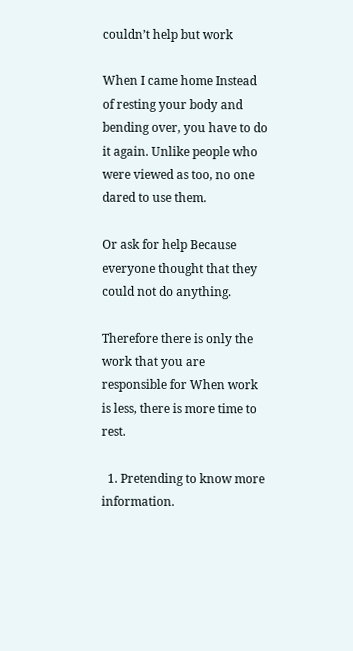couldn’t help but work

When I came home Instead of resting your body and bending over, you have to do it again. Unlike people who were viewed as too, no one dared to use them.

Or ask for help Because everyone thought that they could not do anything.

Therefore there is only the work that you are responsible for When work is less, there is more time to rest.

  1. Pretending to know more information.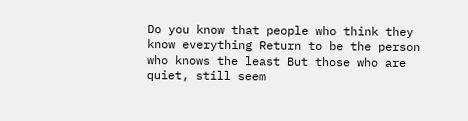Do you know that people who think they know everything Return to be the person who knows the least But those who are quiet, still seem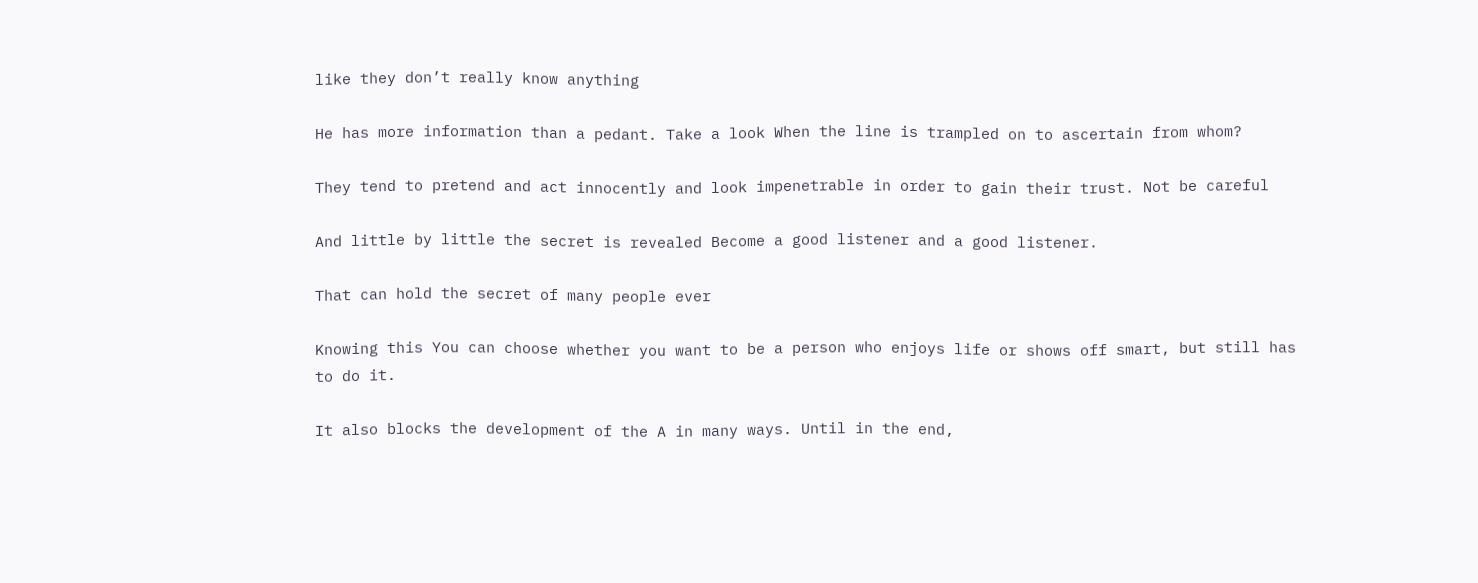like they don’t really know anything

He has more information than a pedant. Take a look When the line is trampled on to ascertain from whom?

They tend to pretend and act innocently and look impenetrable in order to gain their trust. Not be careful

And little by little the secret is revealed Become a good listener and a good listener.

That can hold the secret of many people ever

Knowing this You can choose whether you want to be a person who enjoys life or shows off smart, but still has to do it.

It also blocks the development of the A in many ways. Until in the end,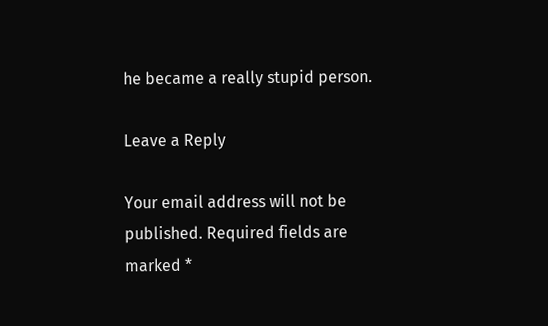he became a really stupid person.

Leave a Reply

Your email address will not be published. Required fields are marked *